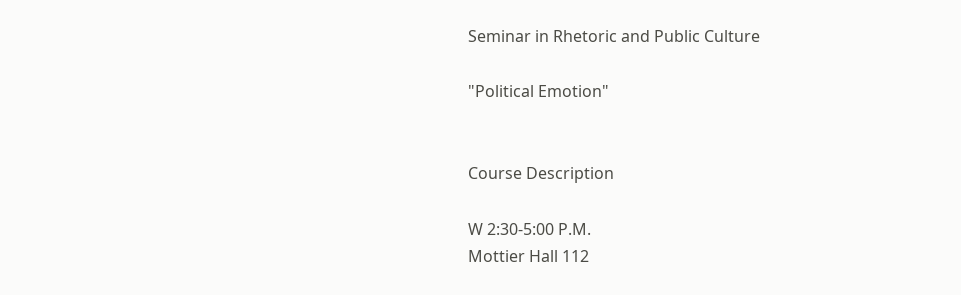Seminar in Rhetoric and Public Culture

"Political Emotion"


Course Description

W 2:30-5:00 P.M.
Mottier Hall 112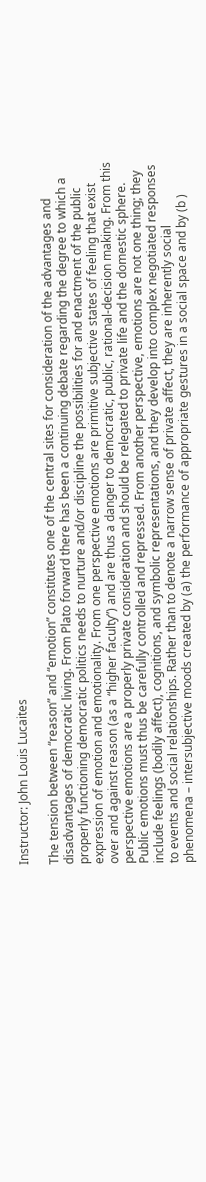Instructor: John Louis Lucaites

The tension between “reason” and “emotion” constitutes one of the central sites for consideration of the advantages and disadvantages of democratic living. From Plato forward there has been a continuing debate regarding the degree to which a properly functioning democratic politics needs to nurture and/or discipline the possibilities for and enactment of the public expression of emotion and emotionality. From one perspective emotions are primitive subjective states of feeling that exist over and against reason (as a “higher faculty”) and are thus a danger to democratic, public, rational-decision making. From this perspective emotions are a properly private consideration and should be relegated to private life and the domestic sphere. Public emotions must thus be carefully controlled and repressed. From another perspective, emotions are not one thing; they include feelings (bodily affect), cognitions, and symbolic representations, and they develop into complex negotiated responses to events and social relationships. Rather than to denote a narrow sense of private affect, they are inherently social phenomena – intersubjective moods created by (a) the performance of appropriate gestures in a social space and by (b )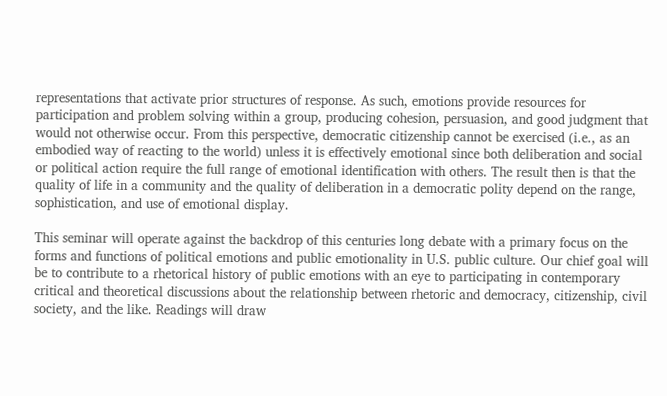representations that activate prior structures of response. As such, emotions provide resources for participation and problem solving within a group, producing cohesion, persuasion, and good judgment that would not otherwise occur. From this perspective, democratic citizenship cannot be exercised (i.e., as an embodied way of reacting to the world) unless it is effectively emotional since both deliberation and social or political action require the full range of emotional identification with others. The result then is that the quality of life in a community and the quality of deliberation in a democratic polity depend on the range, sophistication, and use of emotional display.

This seminar will operate against the backdrop of this centuries long debate with a primary focus on the forms and functions of political emotions and public emotionality in U.S. public culture. Our chief goal will be to contribute to a rhetorical history of public emotions with an eye to participating in contemporary critical and theoretical discussions about the relationship between rhetoric and democracy, citizenship, civil society, and the like. Readings will draw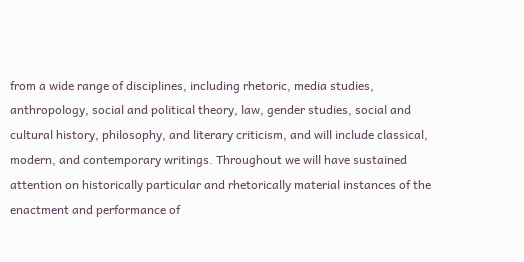from a wide range of disciplines, including rhetoric, media studies, anthropology, social and political theory, law, gender studies, social and cultural history, philosophy, and literary criticism, and will include classical, modern, and contemporary writings. Throughout we will have sustained attention on historically particular and rhetorically material instances of the enactment and performance of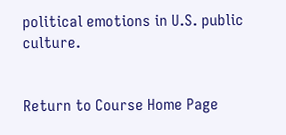political emotions in U.S. public culture.


Return to Course Home Page